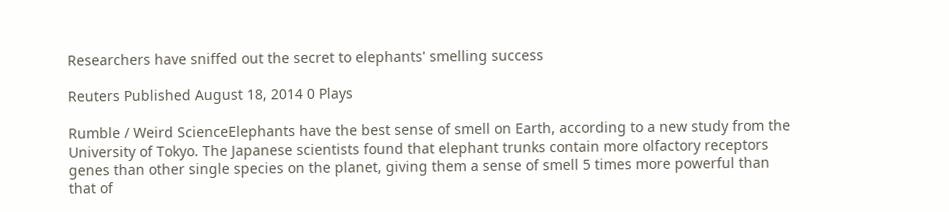Researchers have sniffed out the secret to elephants' smelling success

Reuters Published August 18, 2014 0 Plays

Rumble / Weird ScienceElephants have the best sense of smell on Earth, according to a new study from the University of Tokyo. The Japanese scientists found that elephant trunks contain more olfactory receptors genes than other single species on the planet, giving them a sense of smell 5 times more powerful than that of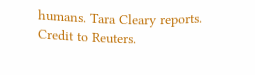humans. Tara Cleary reports. Credit to Reuters.